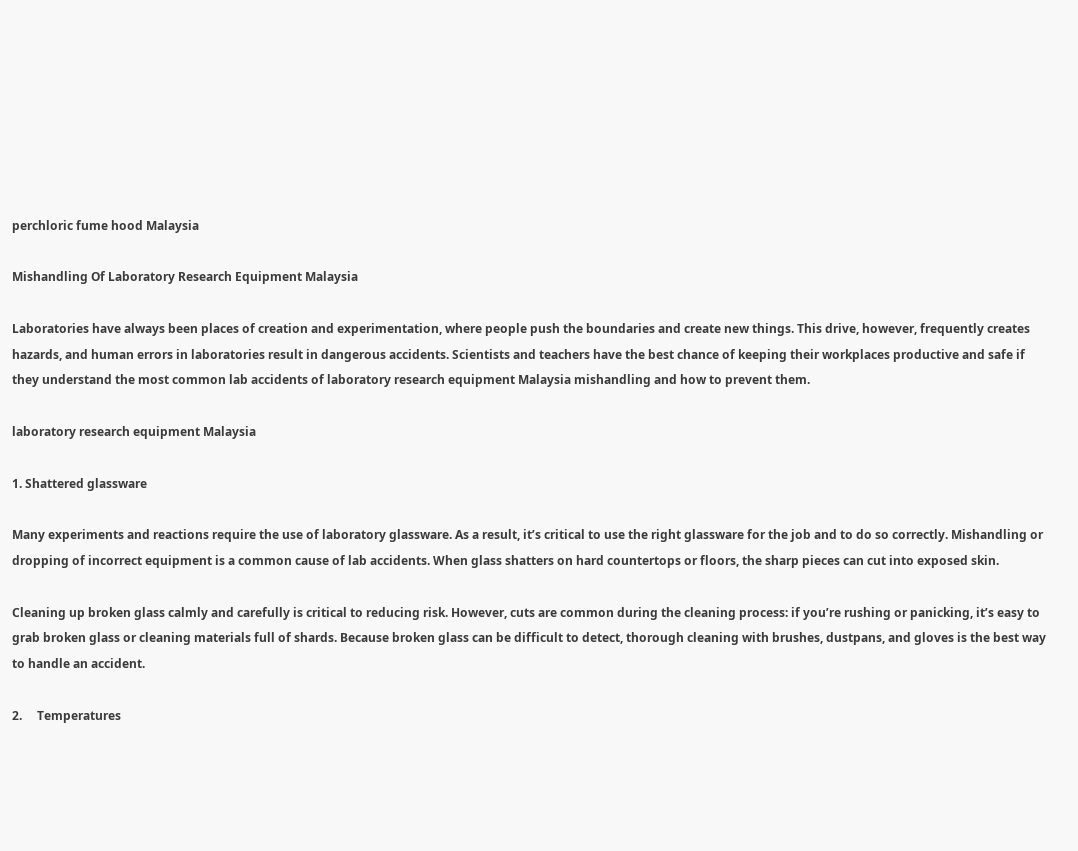perchloric fume hood Malaysia

Mishandling Of Laboratory Research Equipment Malaysia

Laboratories have always been places of creation and experimentation, where people push the boundaries and create new things. This drive, however, frequently creates hazards, and human errors in laboratories result in dangerous accidents. Scientists and teachers have the best chance of keeping their workplaces productive and safe if they understand the most common lab accidents of laboratory research equipment Malaysia mishandling and how to prevent them.

laboratory research equipment Malaysia

1. Shattered glassware

Many experiments and reactions require the use of laboratory glassware. As a result, it’s critical to use the right glassware for the job and to do so correctly. Mishandling or dropping of incorrect equipment is a common cause of lab accidents. When glass shatters on hard countertops or floors, the sharp pieces can cut into exposed skin.

Cleaning up broken glass calmly and carefully is critical to reducing risk. However, cuts are common during the cleaning process: if you’re rushing or panicking, it’s easy to grab broken glass or cleaning materials full of shards. Because broken glass can be difficult to detect, thorough cleaning with brushes, dustpans, and gloves is the best way to handle an accident.

2.     Temperatures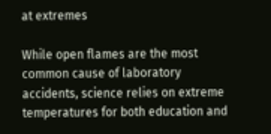at extremes

While open flames are the most common cause of laboratory accidents, science relies on extreme temperatures for both education and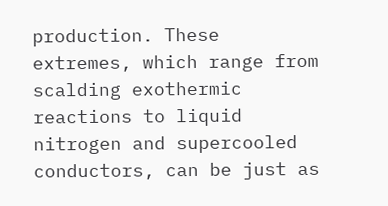production. These extremes, which range from scalding exothermic reactions to liquid nitrogen and supercooled conductors, can be just as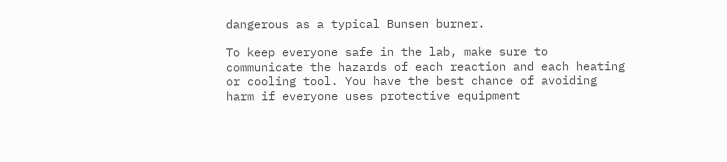dangerous as a typical Bunsen burner.

To keep everyone safe in the lab, make sure to communicate the hazards of each reaction and each heating or cooling tool. You have the best chance of avoiding harm if everyone uses protective equipment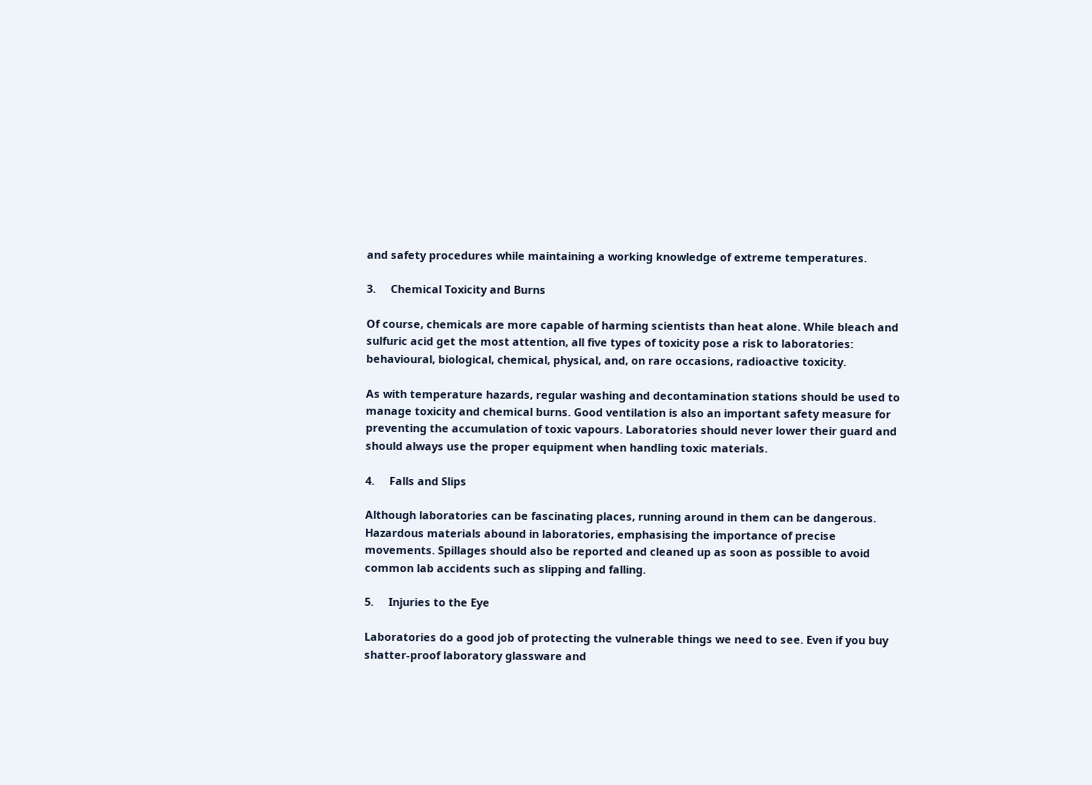and safety procedures while maintaining a working knowledge of extreme temperatures.

3.     Chemical Toxicity and Burns

Of course, chemicals are more capable of harming scientists than heat alone. While bleach and sulfuric acid get the most attention, all five types of toxicity pose a risk to laboratories: behavioural, biological, chemical, physical, and, on rare occasions, radioactive toxicity.

As with temperature hazards, regular washing and decontamination stations should be used to manage toxicity and chemical burns. Good ventilation is also an important safety measure for preventing the accumulation of toxic vapours. Laboratories should never lower their guard and should always use the proper equipment when handling toxic materials.

4.     Falls and Slips

Although laboratories can be fascinating places, running around in them can be dangerous. Hazardous materials abound in laboratories, emphasising the importance of precise movements. Spillages should also be reported and cleaned up as soon as possible to avoid common lab accidents such as slipping and falling.

5.     Injuries to the Eye

Laboratories do a good job of protecting the vulnerable things we need to see. Even if you buy shatter-proof laboratory glassware and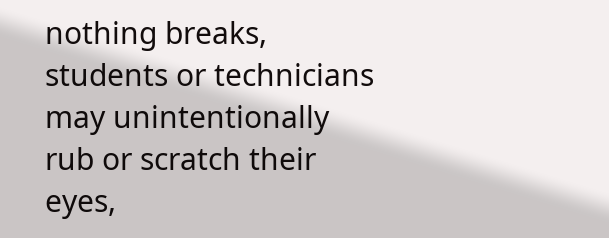nothing breaks, students or technicians may unintentionally rub or scratch their eyes,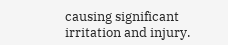causing significant irritation and injury.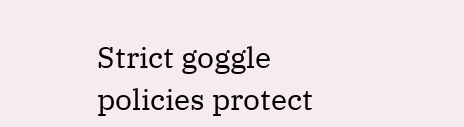Strict goggle policies protect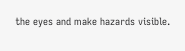the eyes and make hazards visible.